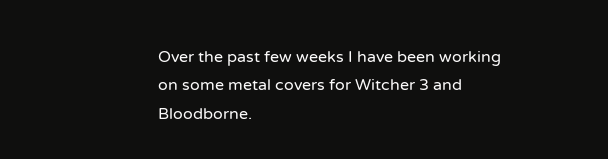Over the past few weeks I have been working on some metal covers for Witcher 3 and Bloodborne.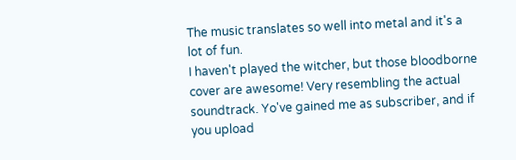The music translates so well into metal and it's a lot of fun.
I haven't played the witcher, but those bloodborne cover are awesome! Very resembling the actual soundtrack. Yo've gained me as subscriber, and if you upload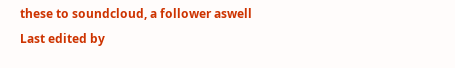these to soundcloud, a follower aswell
Last edited by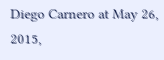Diego Carnero at May 26, 2015,